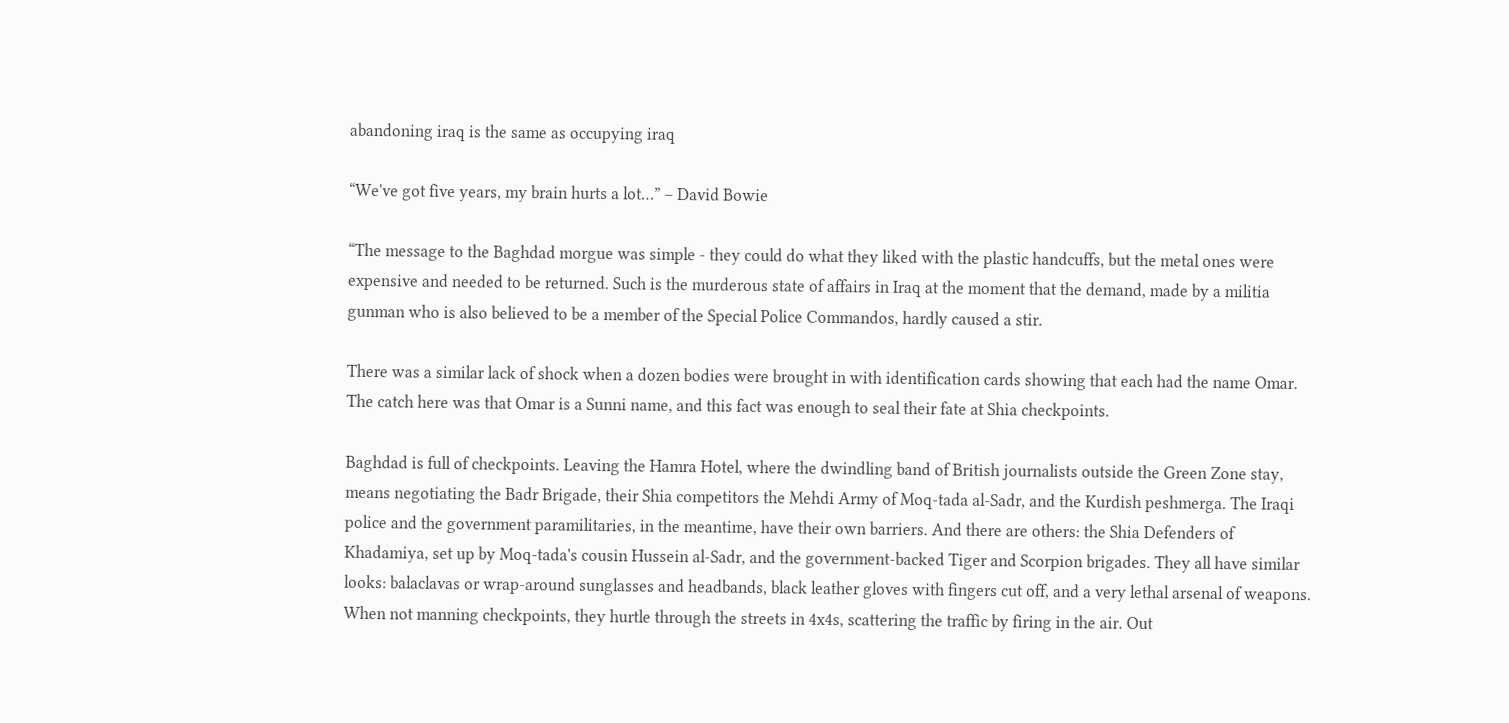abandoning iraq is the same as occupying iraq

“We've got five years, my brain hurts a lot…” – David Bowie

“The message to the Baghdad morgue was simple - they could do what they liked with the plastic handcuffs, but the metal ones were expensive and needed to be returned. Such is the murderous state of affairs in Iraq at the moment that the demand, made by a militia gunman who is also believed to be a member of the Special Police Commandos, hardly caused a stir.

There was a similar lack of shock when a dozen bodies were brought in with identification cards showing that each had the name Omar. The catch here was that Omar is a Sunni name, and this fact was enough to seal their fate at Shia checkpoints.

Baghdad is full of checkpoints. Leaving the Hamra Hotel, where the dwindling band of British journalists outside the Green Zone stay, means negotiating the Badr Brigade, their Shia competitors the Mehdi Army of Moq-tada al-Sadr, and the Kurdish peshmerga. The Iraqi police and the government paramilitaries, in the meantime, have their own barriers. And there are others: the Shia Defenders of Khadamiya, set up by Moq-tada's cousin Hussein al-Sadr, and the government-backed Tiger and Scorpion brigades. They all have similar looks: balaclavas or wrap-around sunglasses and headbands, black leather gloves with fingers cut off, and a very lethal arsenal of weapons. When not manning checkpoints, they hurtle through the streets in 4x4s, scattering the traffic by firing in the air. Out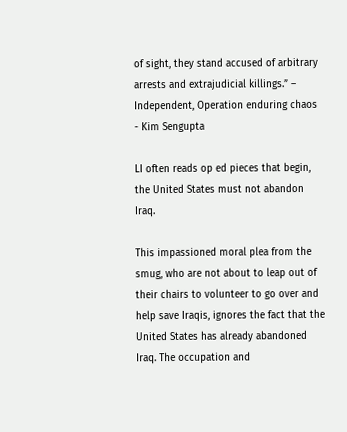of sight, they stand accused of arbitrary arrests and extrajudicial killings.” – Independent, Operation enduring chaos - Kim Sengupta

LI often reads op ed pieces that begin, the United States must not abandon Iraq.

This impassioned moral plea from the smug, who are not about to leap out of their chairs to volunteer to go over and help save Iraqis, ignores the fact that the United States has already abandoned Iraq. The occupation and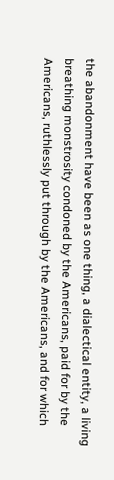the abandonment have been as one thing, a dialectical entity, a living breathing monstrosity condoned by the Americans, paid for by the Americans, ruthlessly put through by the Americans, and for which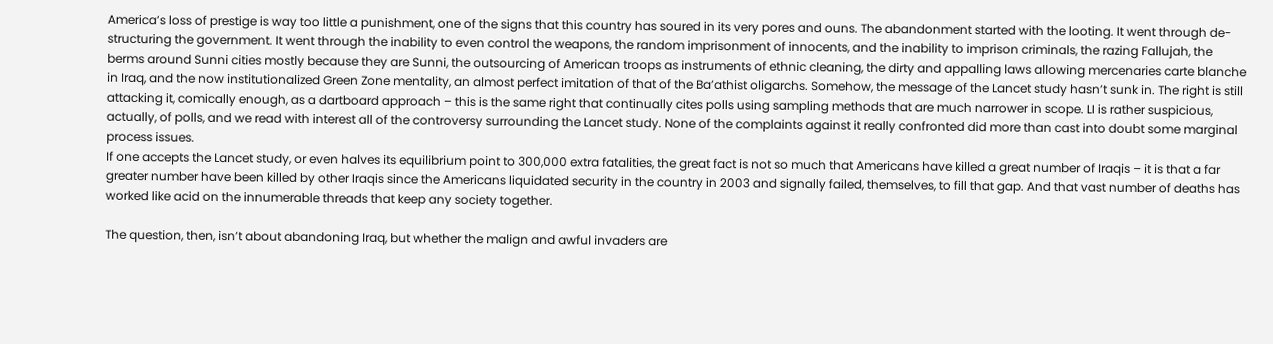America’s loss of prestige is way too little a punishment, one of the signs that this country has soured in its very pores and ouns. The abandonment started with the looting. It went through de-structuring the government. It went through the inability to even control the weapons, the random imprisonment of innocents, and the inability to imprison criminals, the razing Fallujah, the berms around Sunni cities mostly because they are Sunni, the outsourcing of American troops as instruments of ethnic cleaning, the dirty and appalling laws allowing mercenaries carte blanche in Iraq, and the now institutionalized Green Zone mentality, an almost perfect imitation of that of the Ba’athist oligarchs. Somehow, the message of the Lancet study hasn’t sunk in. The right is still attacking it, comically enough, as a dartboard approach – this is the same right that continually cites polls using sampling methods that are much narrower in scope. LI is rather suspicious, actually, of polls, and we read with interest all of the controversy surrounding the Lancet study. None of the complaints against it really confronted did more than cast into doubt some marginal process issues.
If one accepts the Lancet study, or even halves its equilibrium point to 300,000 extra fatalities, the great fact is not so much that Americans have killed a great number of Iraqis – it is that a far greater number have been killed by other Iraqis since the Americans liquidated security in the country in 2003 and signally failed, themselves, to fill that gap. And that vast number of deaths has worked like acid on the innumerable threads that keep any society together.

The question, then, isn’t about abandoning Iraq, but whether the malign and awful invaders are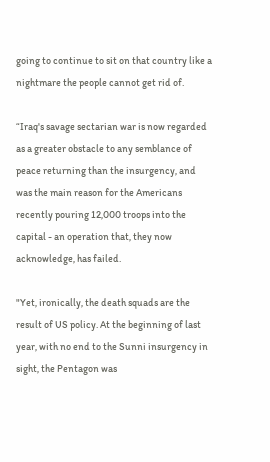going to continue to sit on that country like a nightmare the people cannot get rid of.

“Iraq's savage sectarian war is now regarded as a greater obstacle to any semblance of peace returning than the insurgency, and was the main reason for the Americans recently pouring 12,000 troops into the capital - an operation that, they now acknowledge, has failed.

"Yet, ironically, the death squads are the result of US policy. At the beginning of last year, with no end to the Sunni insurgency in sight, the Pentagon was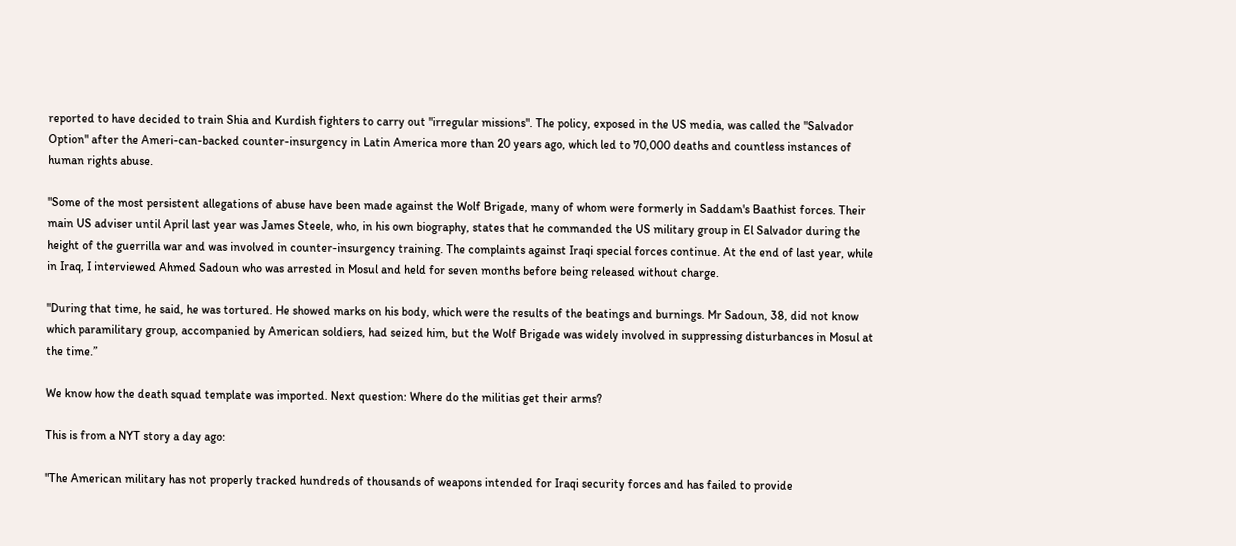reported to have decided to train Shia and Kurdish fighters to carry out "irregular missions". The policy, exposed in the US media, was called the "Salvador Option" after the Ameri-can-backed counter-insurgency in Latin America more than 20 years ago, which led to 70,000 deaths and countless instances of human rights abuse.

"Some of the most persistent allegations of abuse have been made against the Wolf Brigade, many of whom were formerly in Saddam's Baathist forces. Their main US adviser until April last year was James Steele, who, in his own biography, states that he commanded the US military group in El Salvador during the height of the guerrilla war and was involved in counter-insurgency training. The complaints against Iraqi special forces continue. At the end of last year, while in Iraq, I interviewed Ahmed Sadoun who was arrested in Mosul and held for seven months before being released without charge.

"During that time, he said, he was tortured. He showed marks on his body, which were the results of the beatings and burnings. Mr Sadoun, 38, did not know which paramilitary group, accompanied by American soldiers, had seized him, but the Wolf Brigade was widely involved in suppressing disturbances in Mosul at the time.”

We know how the death squad template was imported. Next question: Where do the militias get their arms?

This is from a NYT story a day ago:

"The American military has not properly tracked hundreds of thousands of weapons intended for Iraqi security forces and has failed to provide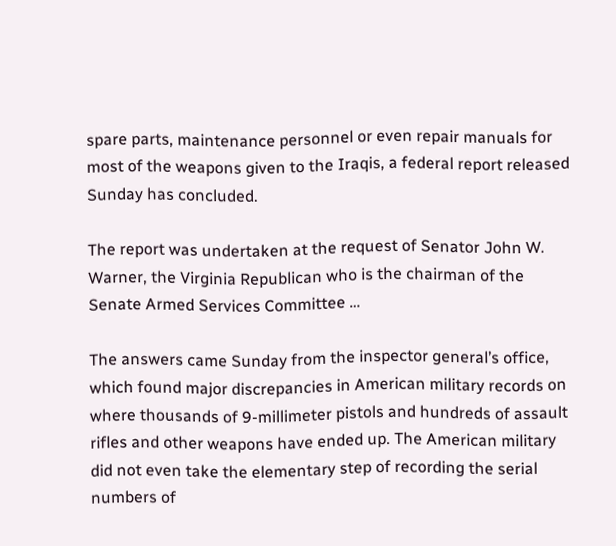spare parts, maintenance personnel or even repair manuals for most of the weapons given to the Iraqis, a federal report released Sunday has concluded.

The report was undertaken at the request of Senator John W. Warner, the Virginia Republican who is the chairman of the Senate Armed Services Committee …

The answers came Sunday from the inspector general’s office, which found major discrepancies in American military records on where thousands of 9-millimeter pistols and hundreds of assault rifles and other weapons have ended up. The American military did not even take the elementary step of recording the serial numbers of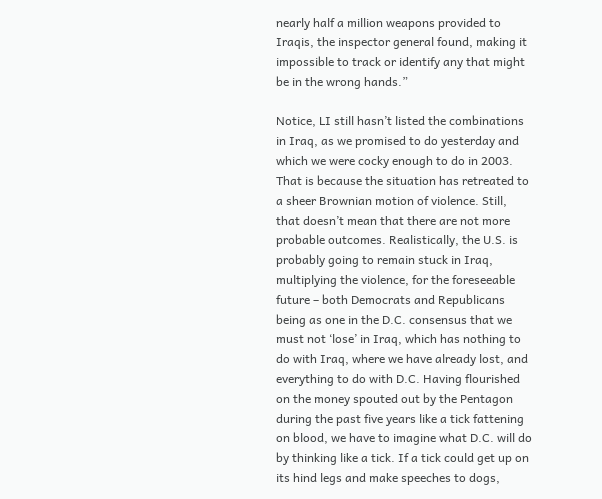nearly half a million weapons provided to Iraqis, the inspector general found, making it impossible to track or identify any that might be in the wrong hands.”

Notice, LI still hasn’t listed the combinations in Iraq, as we promised to do yesterday and which we were cocky enough to do in 2003. That is because the situation has retreated to a sheer Brownian motion of violence. Still, that doesn’t mean that there are not more probable outcomes. Realistically, the U.S. is probably going to remain stuck in Iraq, multiplying the violence, for the foreseeable future – both Democrats and Republicans being as one in the D.C. consensus that we must not ‘lose’ in Iraq, which has nothing to do with Iraq, where we have already lost, and everything to do with D.C. Having flourished on the money spouted out by the Pentagon during the past five years like a tick fattening on blood, we have to imagine what D.C. will do by thinking like a tick. If a tick could get up on its hind legs and make speeches to dogs,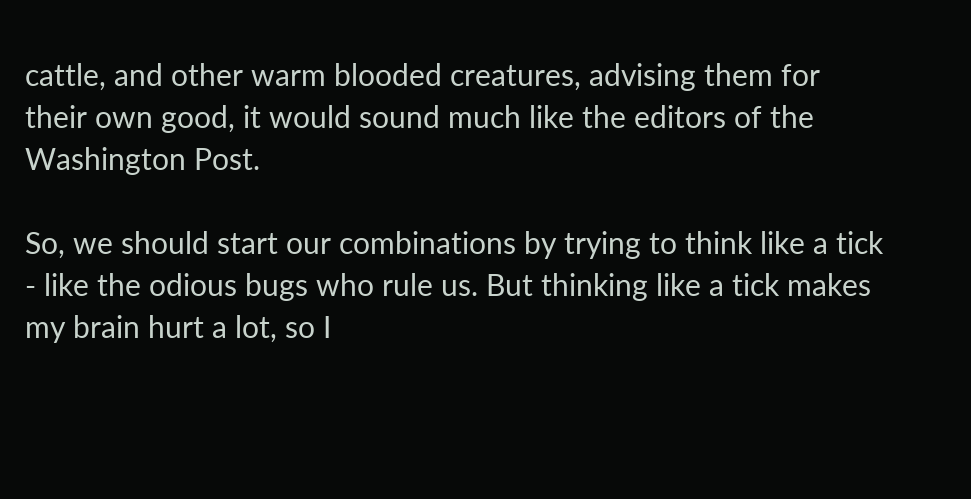cattle, and other warm blooded creatures, advising them for their own good, it would sound much like the editors of the Washington Post.

So, we should start our combinations by trying to think like a tick - like the odious bugs who rule us. But thinking like a tick makes my brain hurt a lot, so I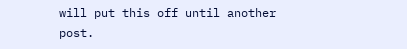will put this off until another post.